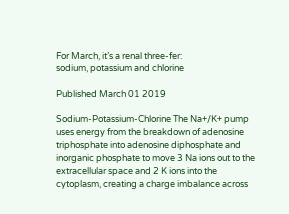For March, it’s a renal three-fer:
sodium, potassium and chlorine

Published March 01 2019

Sodium-Potassium-Chlorine The Na+/K+ pump uses energy from the breakdown of adenosine triphosphate into adenosine diphosphate and inorganic phosphate to move 3 Na ions out to the extracellular space and 2 K ions into the cytoplasm, creating a charge imbalance across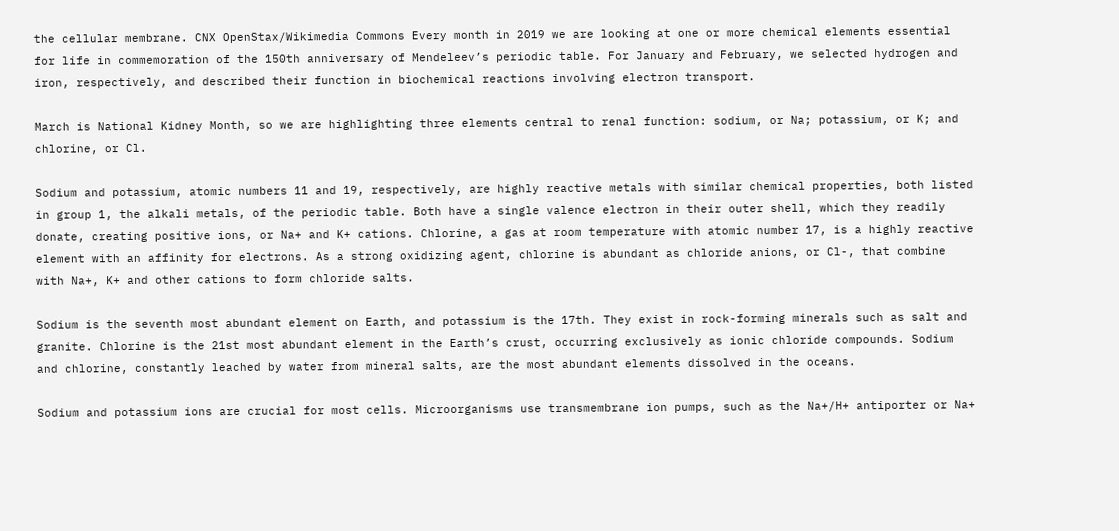the cellular membrane. CNX OpenStax/Wikimedia Commons Every month in 2019 we are looking at one or more chemical elements essential for life in commemoration of the 150th anniversary of Mendeleev’s periodic table. For January and February, we selected hydrogen and iron, respectively, and described their function in biochemical reactions involving electron transport.

March is National Kidney Month, so we are highlighting three elements central to renal function: sodium, or Na; potassium, or K; and chlorine, or Cl.

Sodium and potassium, atomic numbers 11 and 19, respectively, are highly reactive metals with similar chemical properties, both listed in group 1, the alkali metals, of the periodic table. Both have a single valence electron in their outer shell, which they readily donate, creating positive ions, or Na+ and K+ cations. Chlorine, a gas at room temperature with atomic number 17, is a highly reactive element with an affinity for electrons. As a strong oxidizing agent, chlorine is abundant as chloride anions, or Cl-, that combine with Na+, K+ and other cations to form chloride salts.

Sodium is the seventh most abundant element on Earth, and potassium is the 17th. They exist in rock-forming minerals such as salt and granite. Chlorine is the 21st most abundant element in the Earth’s crust, occurring exclusively as ionic chloride compounds. Sodium and chlorine, constantly leached by water from mineral salts, are the most abundant elements dissolved in the oceans.

Sodium and potassium ions are crucial for most cells. Microorganisms use transmembrane ion pumps, such as the Na+/H+ antiporter or Na+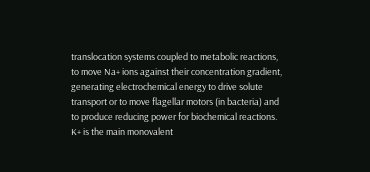translocation systems coupled to metabolic reactions, to move Na+ ions against their concentration gradient, generating electrochemical energy to drive solute transport or to move flagellar motors (in bacteria) and to produce reducing power for biochemical reactions. K+ is the main monovalent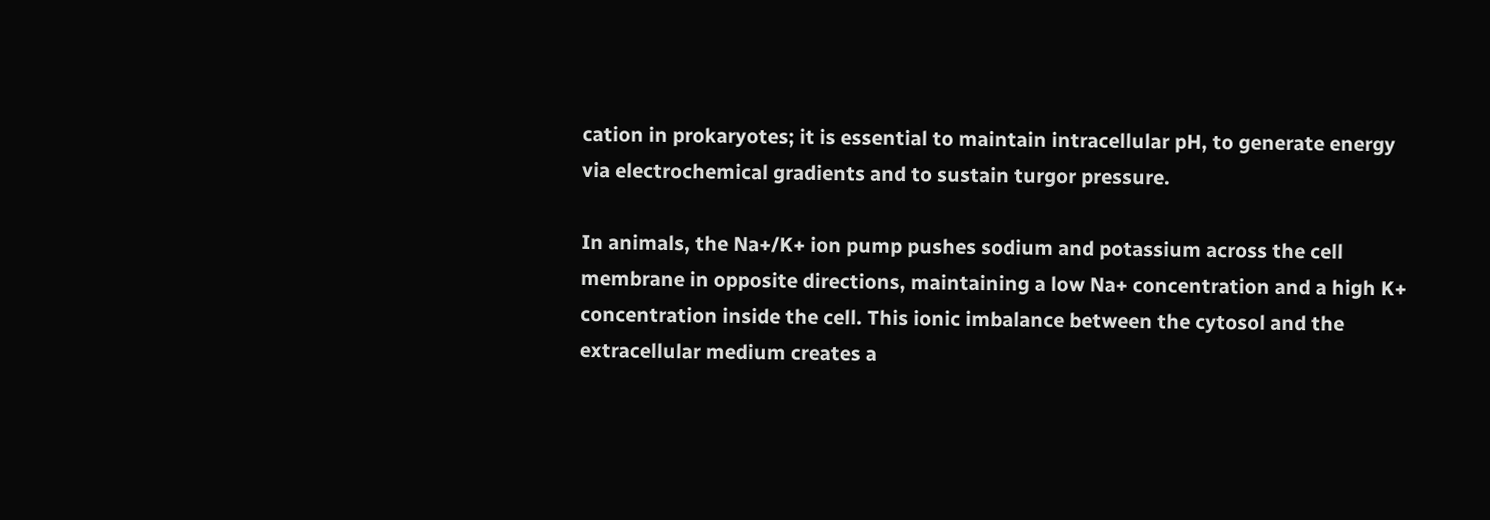cation in prokaryotes; it is essential to maintain intracellular pH, to generate energy via electrochemical gradients and to sustain turgor pressure.

In animals, the Na+/K+ ion pump pushes sodium and potassium across the cell membrane in opposite directions, maintaining a low Na+ concentration and a high K+ concentration inside the cell. This ionic imbalance between the cytosol and the extracellular medium creates a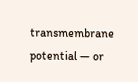transmembrane potential — or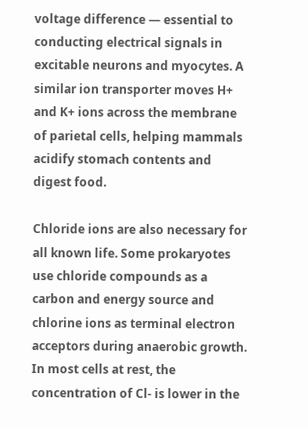voltage difference — essential to conducting electrical signals in excitable neurons and myocytes. A similar ion transporter moves H+ and K+ ions across the membrane of parietal cells, helping mammals acidify stomach contents and digest food.

Chloride ions are also necessary for all known life. Some prokaryotes use chloride compounds as a carbon and energy source and chlorine ions as terminal electron acceptors during anaerobic growth. In most cells at rest, the concentration of Cl- is lower in the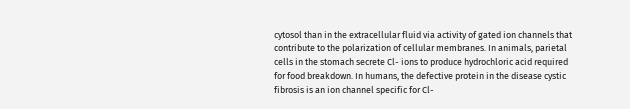cytosol than in the extracellular fluid via activity of gated ion channels that contribute to the polarization of cellular membranes. In animals, parietal cells in the stomach secrete Cl- ions to produce hydrochloric acid required for food breakdown. In humans, the defective protein in the disease cystic fibrosis is an ion channel specific for Cl-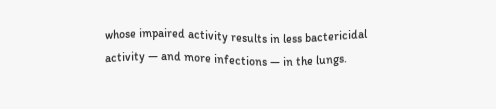whose impaired activity results in less bactericidal activity — and more infections — in the lungs.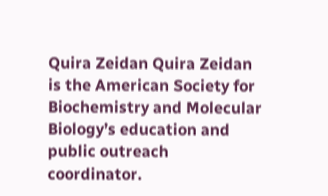Quira Zeidan Quira Zeidan is the American Society for Biochemistry and Molecular Biology’s education and public outreach coordinator.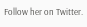Follow her on Twitter.